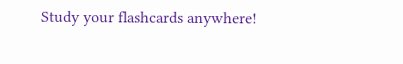Study your flashcards anywhere!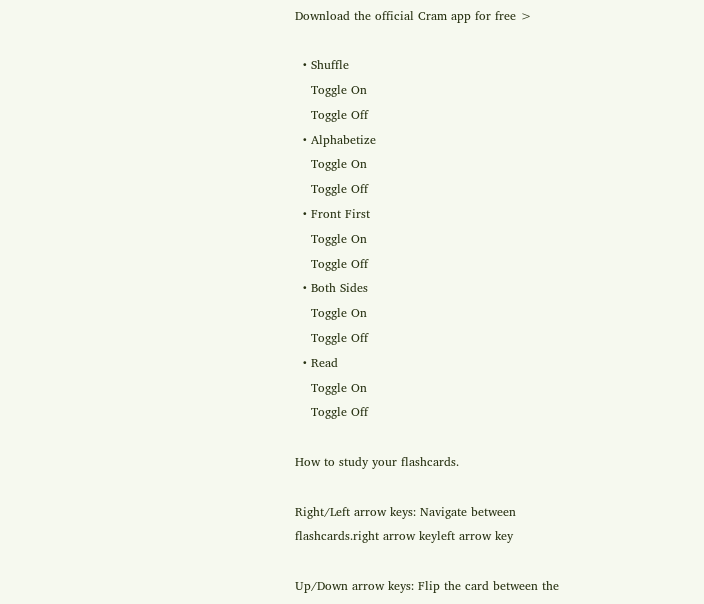Download the official Cram app for free >

  • Shuffle
    Toggle On
    Toggle Off
  • Alphabetize
    Toggle On
    Toggle Off
  • Front First
    Toggle On
    Toggle Off
  • Both Sides
    Toggle On
    Toggle Off
  • Read
    Toggle On
    Toggle Off

How to study your flashcards.

Right/Left arrow keys: Navigate between flashcards.right arrow keyleft arrow key

Up/Down arrow keys: Flip the card between the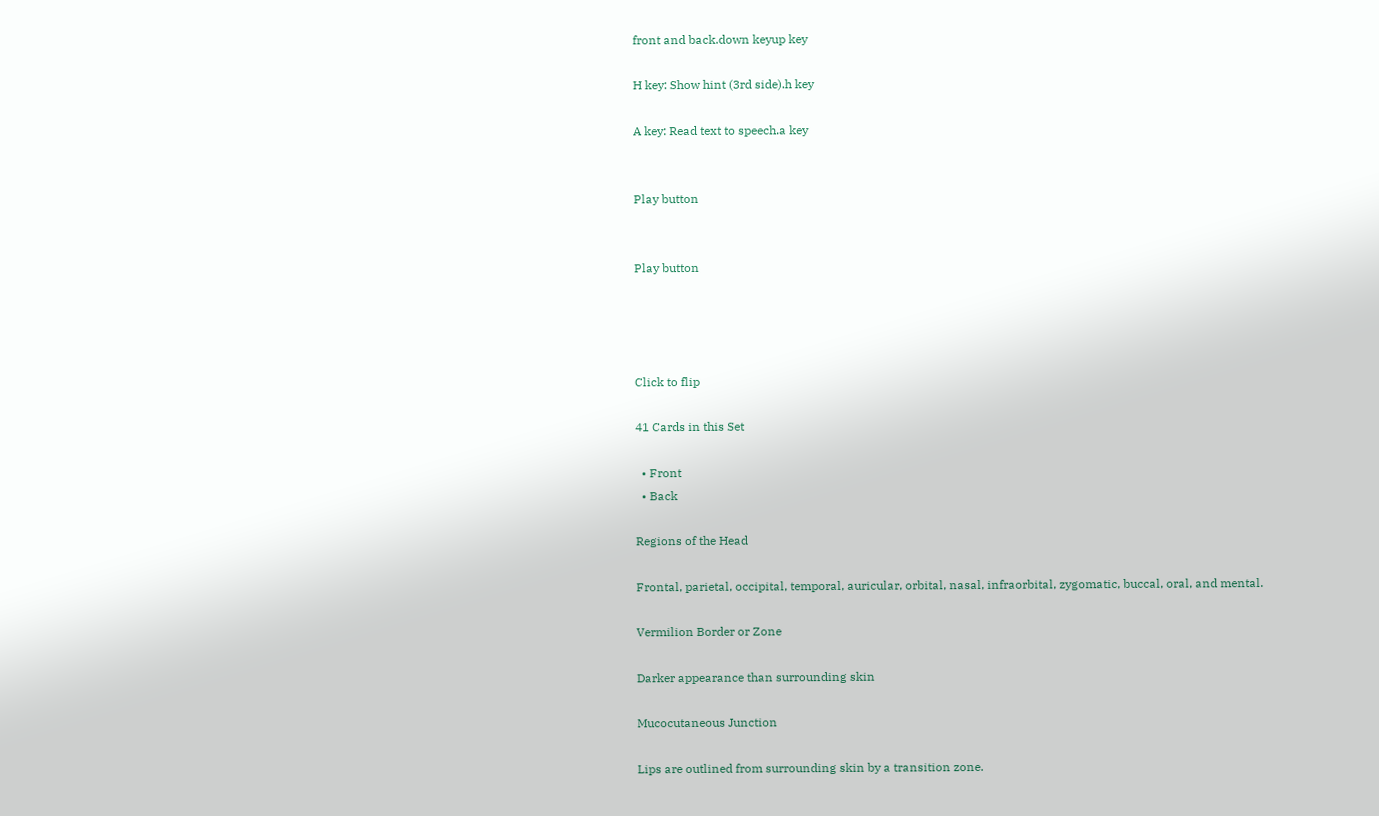front and back.down keyup key

H key: Show hint (3rd side).h key

A key: Read text to speech.a key


Play button


Play button




Click to flip

41 Cards in this Set

  • Front
  • Back

Regions of the Head

Frontal, parietal, occipital, temporal, auricular, orbital, nasal, infraorbital, zygomatic, buccal, oral, and mental.

Vermilion Border or Zone

Darker appearance than surrounding skin

Mucocutaneous Junction

Lips are outlined from surrounding skin by a transition zone.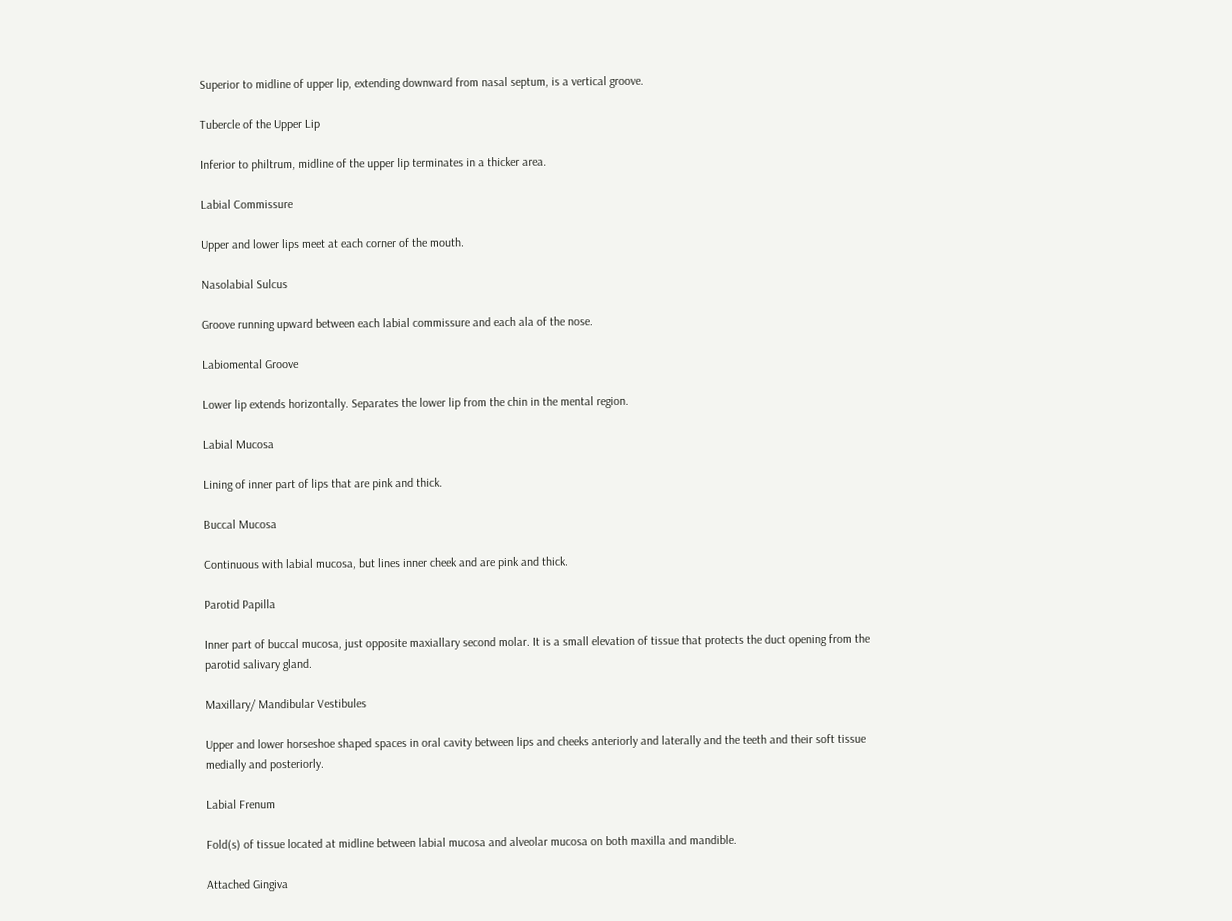Superior to midline of upper lip, extending downward from nasal septum, is a vertical groove.

Tubercle of the Upper Lip

Inferior to philtrum, midline of the upper lip terminates in a thicker area.

Labial Commissure

Upper and lower lips meet at each corner of the mouth.

Nasolabial Sulcus

Groove running upward between each labial commissure and each ala of the nose.

Labiomental Groove

Lower lip extends horizontally. Separates the lower lip from the chin in the mental region.

Labial Mucosa

Lining of inner part of lips that are pink and thick.

Buccal Mucosa

Continuous with labial mucosa, but lines inner cheek and are pink and thick.

Parotid Papilla

Inner part of buccal mucosa, just opposite maxiallary second molar. It is a small elevation of tissue that protects the duct opening from the parotid salivary gland.

Maxillary/ Mandibular Vestibules

Upper and lower horseshoe shaped spaces in oral cavity between lips and cheeks anteriorly and laterally and the teeth and their soft tissue medially and posteriorly.

Labial Frenum

Fold(s) of tissue located at midline between labial mucosa and alveolar mucosa on both maxilla and mandible.

Attached Gingiva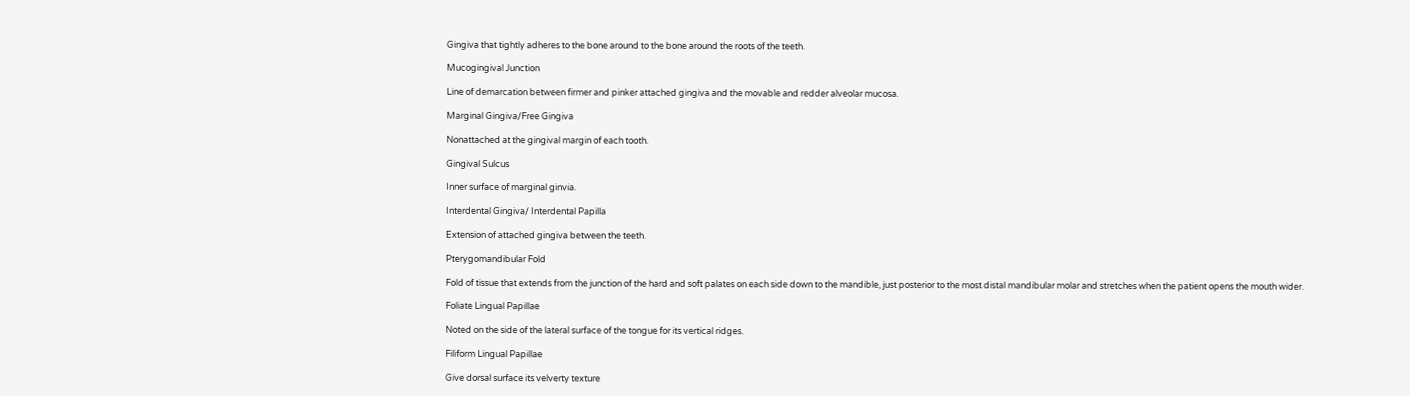Gingiva that tightly adheres to the bone around to the bone around the roots of the teeth.

Mucogingival Junction

Line of demarcation between firmer and pinker attached gingiva and the movable and redder alveolar mucosa.

Marginal Gingiva/Free Gingiva

Nonattached at the gingival margin of each tooth.

Gingival Sulcus

Inner surface of marginal ginvia.

Interdental Gingiva/ Interdental Papilla

Extension of attached gingiva between the teeth.

Pterygomandibular Fold

Fold of tissue that extends from the junction of the hard and soft palates on each side down to the mandible, just posterior to the most distal mandibular molar and stretches when the patient opens the mouth wider.

Foliate Lingual Papillae

Noted on the side of the lateral surface of the tongue for its vertical ridges.

Filiform Lingual Papillae

Give dorsal surface its velverty texture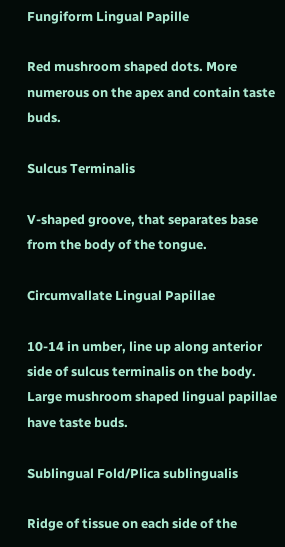Fungiform Lingual Papille

Red mushroom shaped dots. More numerous on the apex and contain taste buds.

Sulcus Terminalis

V-shaped groove, that separates base from the body of the tongue.

Circumvallate Lingual Papillae

10-14 in umber, line up along anterior side of sulcus terminalis on the body. Large mushroom shaped lingual papillae have taste buds.

Sublingual Fold/Plica sublingualis

Ridge of tissue on each side of the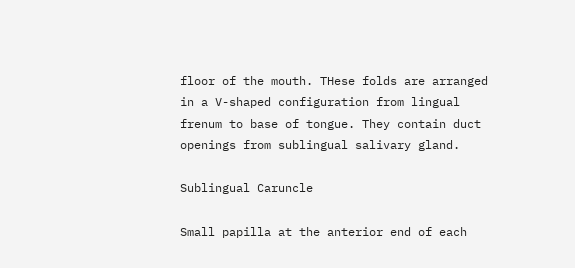floor of the mouth. THese folds are arranged in a V-shaped configuration from lingual frenum to base of tongue. They contain duct openings from sublingual salivary gland.

Sublingual Caruncle

Small papilla at the anterior end of each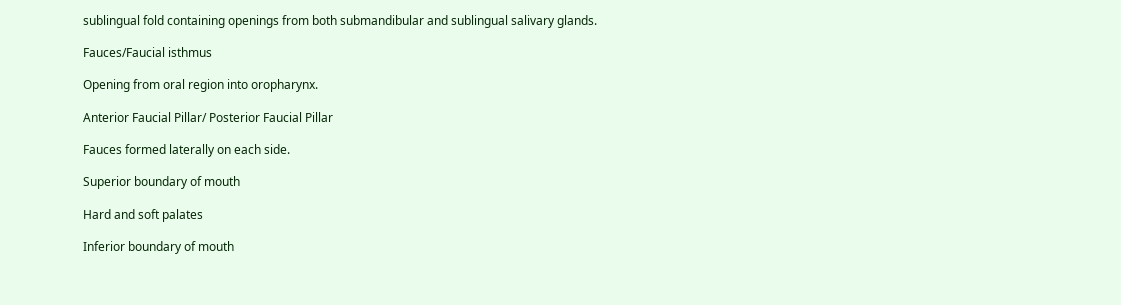sublingual fold containing openings from both submandibular and sublingual salivary glands.

Fauces/Faucial isthmus

Opening from oral region into oropharynx.

Anterior Faucial Pillar/ Posterior Faucial Pillar

Fauces formed laterally on each side.

Superior boundary of mouth

Hard and soft palates

Inferior boundary of mouth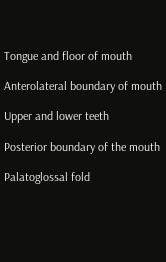Tongue and floor of mouth

Anterolateral boundary of mouth

Upper and lower teeth

Posterior boundary of the mouth

Palatoglossal fold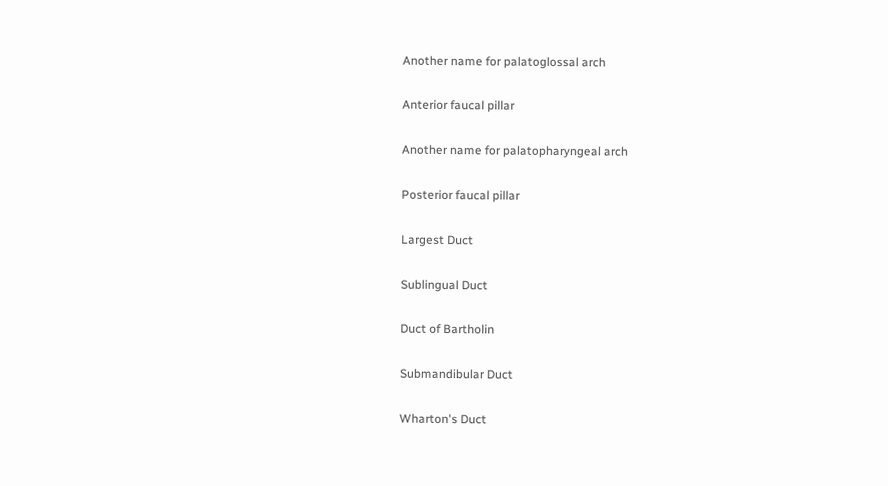Another name for palatoglossal arch

Anterior faucal pillar

Another name for palatopharyngeal arch

Posterior faucal pillar

Largest Duct

Sublingual Duct

Duct of Bartholin

Submandibular Duct

Wharton's Duct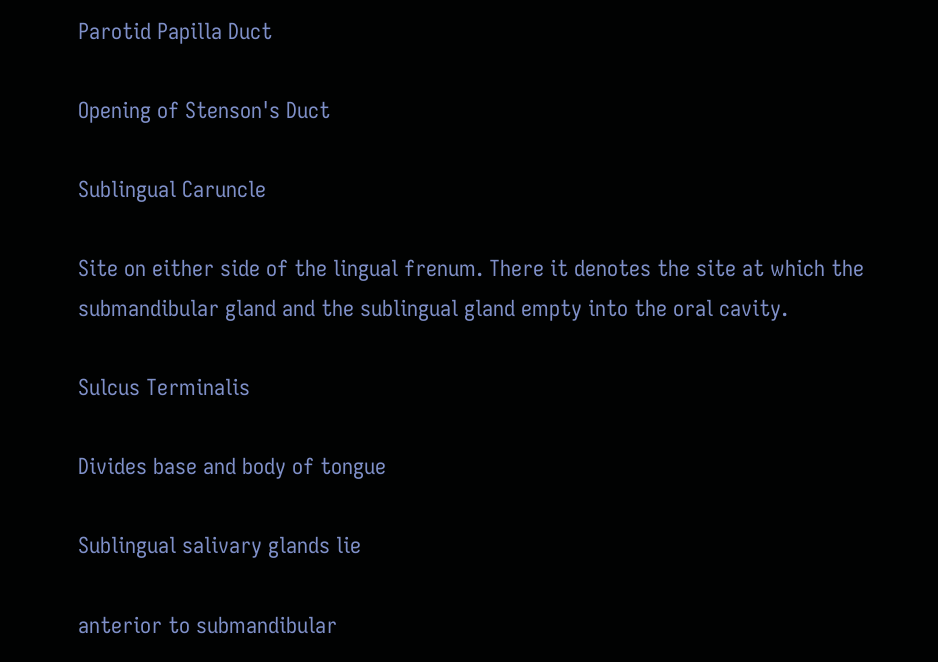Parotid Papilla Duct

Opening of Stenson's Duct

Sublingual Caruncle

Site on either side of the lingual frenum. There it denotes the site at which the submandibular gland and the sublingual gland empty into the oral cavity.

Sulcus Terminalis

Divides base and body of tongue

Sublingual salivary glands lie

anterior to submandibular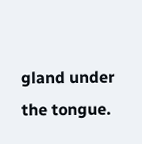gland under the tongue.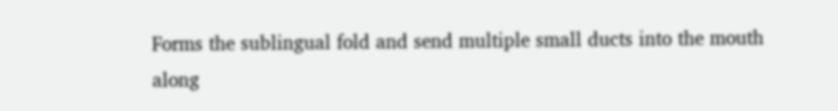Forms the sublingual fold and send multiple small ducts into the mouth along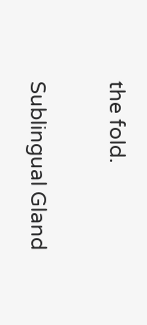the fold.

Sublingual Gland